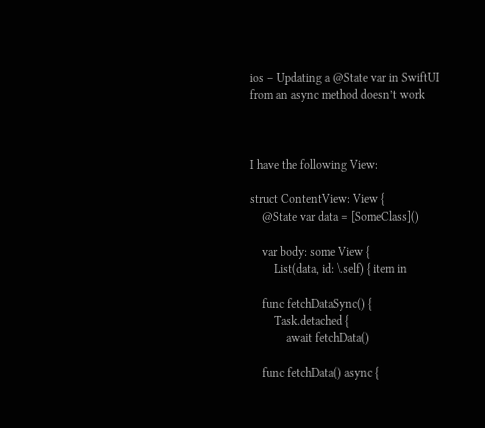ios – Updating a @State var in SwiftUI from an async method doesn’t work



I have the following View:

struct ContentView: View {
    @State var data = [SomeClass]()

    var body: some View {
        List(data, id: \.self) { item in

    func fetchDataSync() {
        Task.detached {
            await fetchData()

    func fetchData() async {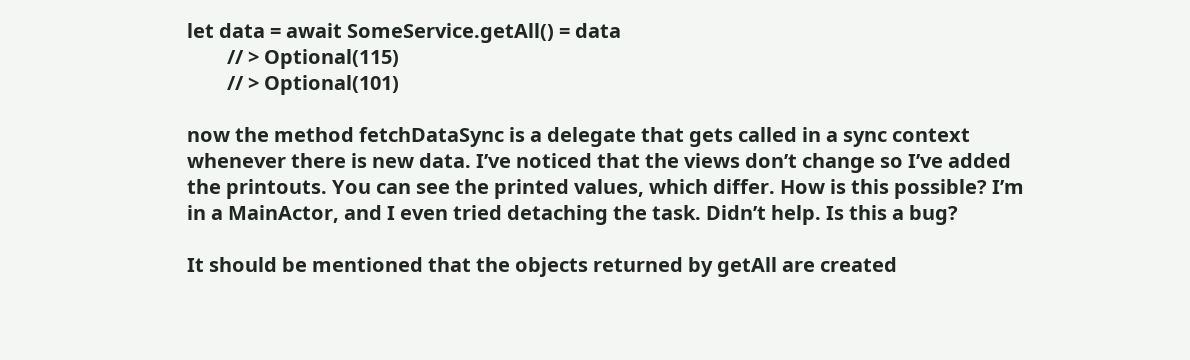let data = await SomeService.getAll() = data
        // > Optional(115)
        // > Optional(101)

now the method fetchDataSync is a delegate that gets called in a sync context whenever there is new data. I’ve noticed that the views don’t change so I’ve added the printouts. You can see the printed values, which differ. How is this possible? I’m in a MainActor, and I even tried detaching the task. Didn’t help. Is this a bug?

It should be mentioned that the objects returned by getAll are created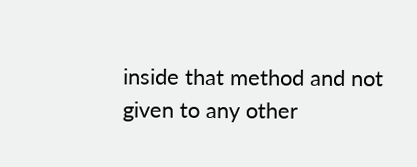inside that method and not given to any other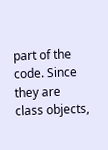part of the code. Since they are class objects,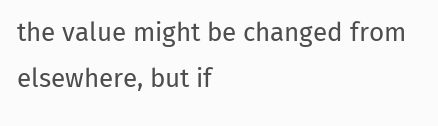the value might be changed from elsewhere, but if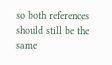so both references should still be the same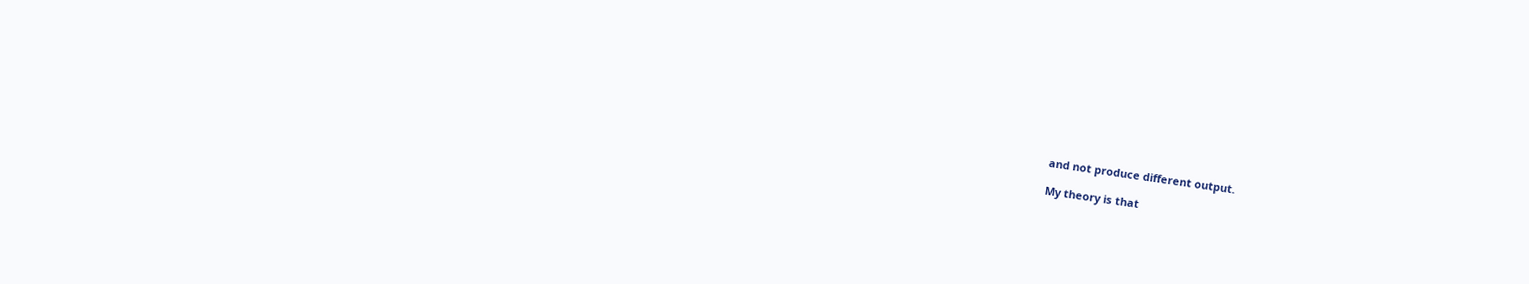and not produce different output.

My theory is that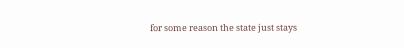for some reason the state just stays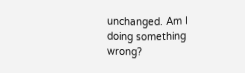unchanged. Am I doing something wrong?